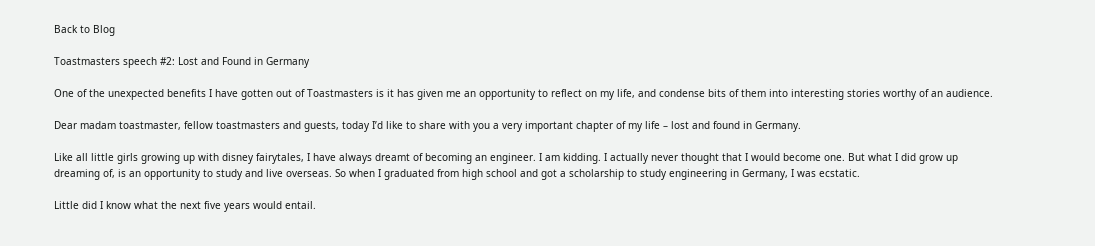Back to Blog

Toastmasters speech #2: Lost and Found in Germany

One of the unexpected benefits I have gotten out of Toastmasters is it has given me an opportunity to reflect on my life, and condense bits of them into interesting stories worthy of an audience.

Dear madam toastmaster, fellow toastmasters and guests, today I’d like to share with you a very important chapter of my life – lost and found in Germany.

Like all little girls growing up with disney fairytales, I have always dreamt of becoming an engineer. I am kidding. I actually never thought that I would become one. But what I did grow up dreaming of, is an opportunity to study and live overseas. So when I graduated from high school and got a scholarship to study engineering in Germany, I was ecstatic.

Little did I know what the next five years would entail.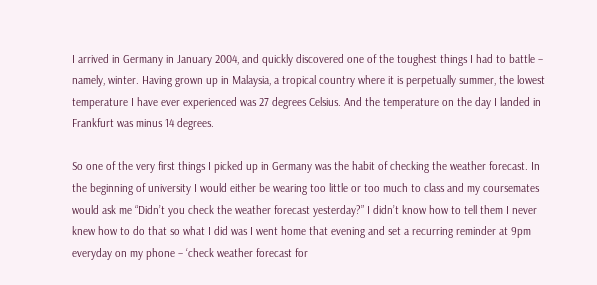I arrived in Germany in January 2004, and quickly discovered one of the toughest things I had to battle – namely, winter. Having grown up in Malaysia, a tropical country where it is perpetually summer, the lowest temperature I have ever experienced was 27 degrees Celsius. And the temperature on the day I landed in Frankfurt was minus 14 degrees.

So one of the very first things I picked up in Germany was the habit of checking the weather forecast. In the beginning of university I would either be wearing too little or too much to class and my coursemates would ask me “Didn’t you check the weather forecast yesterday?” I didn’t know how to tell them I never knew how to do that so what I did was I went home that evening and set a recurring reminder at 9pm everyday on my phone – ‘check weather forecast for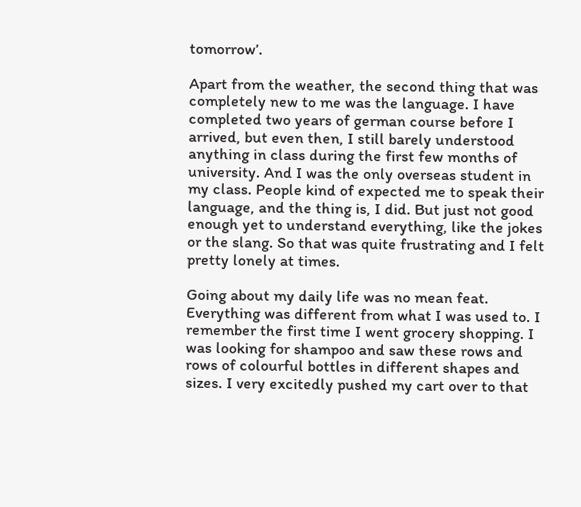tomorrow’.

Apart from the weather, the second thing that was completely new to me was the language. I have completed two years of german course before I arrived, but even then, I still barely understood anything in class during the first few months of university. And I was the only overseas student in my class. People kind of expected me to speak their language, and the thing is, I did. But just not good enough yet to understand everything, like the jokes or the slang. So that was quite frustrating and I felt pretty lonely at times.

Going about my daily life was no mean feat. Everything was different from what I was used to. I remember the first time I went grocery shopping. I was looking for shampoo and saw these rows and rows of colourful bottles in different shapes and sizes. I very excitedly pushed my cart over to that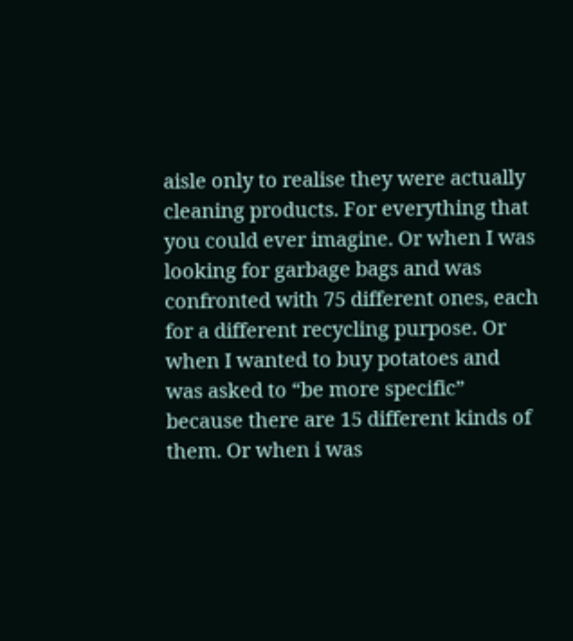aisle only to realise they were actually cleaning products. For everything that you could ever imagine. Or when I was looking for garbage bags and was confronted with 75 different ones, each for a different recycling purpose. Or when I wanted to buy potatoes and was asked to “be more specific” because there are 15 different kinds of them. Or when i was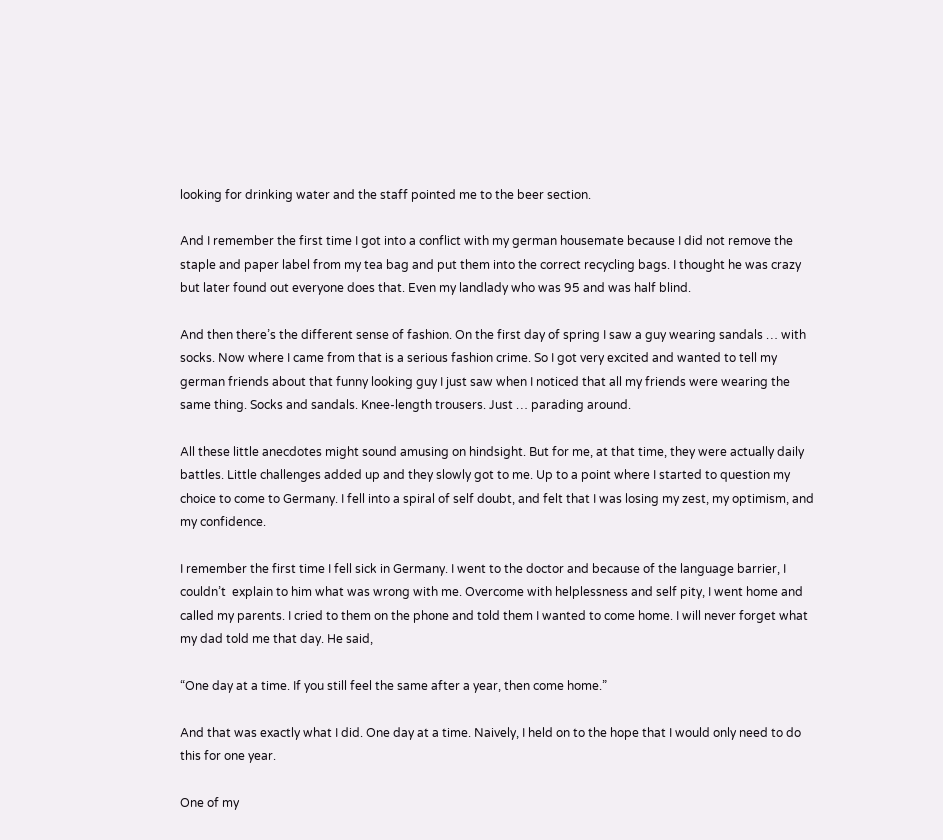looking for drinking water and the staff pointed me to the beer section.

And I remember the first time I got into a conflict with my german housemate because I did not remove the staple and paper label from my tea bag and put them into the correct recycling bags. I thought he was crazy but later found out everyone does that. Even my landlady who was 95 and was half blind.

And then there’s the different sense of fashion. On the first day of spring I saw a guy wearing sandals … with socks. Now where I came from that is a serious fashion crime. So I got very excited and wanted to tell my german friends about that funny looking guy I just saw when I noticed that all my friends were wearing the same thing. Socks and sandals. Knee-length trousers. Just … parading around.

All these little anecdotes might sound amusing on hindsight. But for me, at that time, they were actually daily battles. Little challenges added up and they slowly got to me. Up to a point where I started to question my choice to come to Germany. I fell into a spiral of self doubt, and felt that I was losing my zest, my optimism, and my confidence.

I remember the first time I fell sick in Germany. I went to the doctor and because of the language barrier, I couldn’t  explain to him what was wrong with me. Overcome with helplessness and self pity, I went home and called my parents. I cried to them on the phone and told them I wanted to come home. I will never forget what my dad told me that day. He said,

“One day at a time. If you still feel the same after a year, then come home.”

And that was exactly what I did. One day at a time. Naively, I held on to the hope that I would only need to do this for one year.

One of my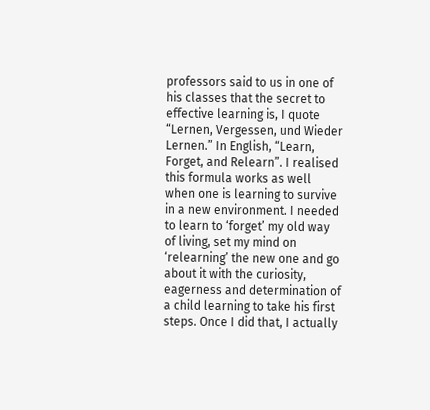professors said to us in one of his classes that the secret to effective learning is, I quote “Lernen, Vergessen, und Wieder Lernen.” In English, “Learn, Forget, and Relearn”. I realised this formula works as well when one is learning to survive in a new environment. I needed to learn to ‘forget’ my old way of living, set my mind on ‘relearning’ the new one and go about it with the curiosity, eagerness and determination of a child learning to take his first steps. Once I did that, I actually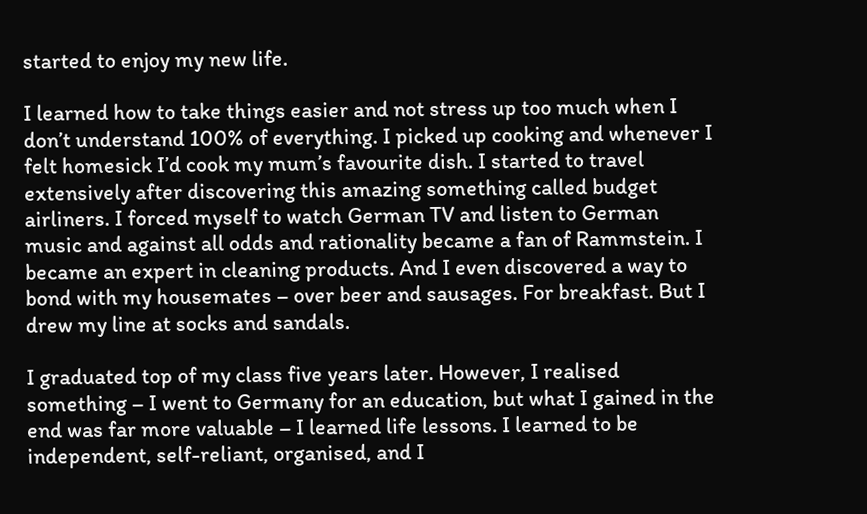started to enjoy my new life.

I learned how to take things easier and not stress up too much when I don’t understand 100% of everything. I picked up cooking and whenever I felt homesick I’d cook my mum’s favourite dish. I started to travel extensively after discovering this amazing something called budget airliners. I forced myself to watch German TV and listen to German music and against all odds and rationality became a fan of Rammstein. I became an expert in cleaning products. And I even discovered a way to bond with my housemates – over beer and sausages. For breakfast. But I drew my line at socks and sandals.

I graduated top of my class five years later. However, I realised something – I went to Germany for an education, but what I gained in the end was far more valuable – I learned life lessons. I learned to be independent, self-reliant, organised, and I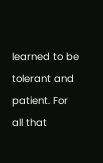learned to be tolerant and patient. For all that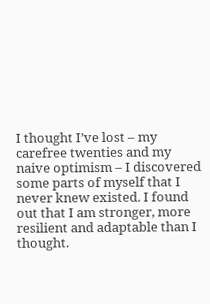I thought I’ve lost – my carefree twenties and my naive optimism – I discovered some parts of myself that I never knew existed. I found out that I am stronger, more resilient and adaptable than I thought.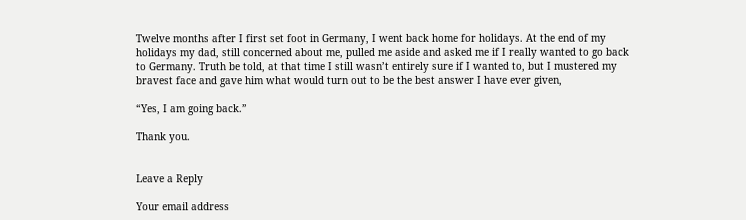Twelve months after I first set foot in Germany, I went back home for holidays. At the end of my holidays my dad, still concerned about me, pulled me aside and asked me if I really wanted to go back to Germany. Truth be told, at that time I still wasn’t entirely sure if I wanted to, but I mustered my bravest face and gave him what would turn out to be the best answer I have ever given,

“Yes, I am going back.”

Thank you.


Leave a Reply

Your email address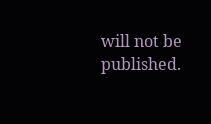will not be published.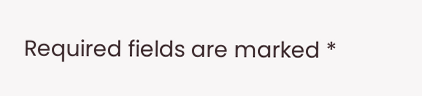Required fields are marked *